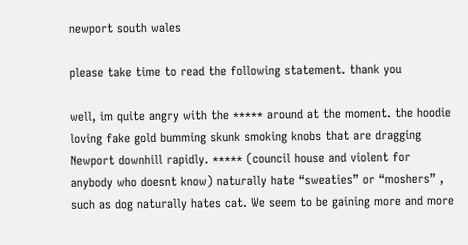newport south wales

please take time to read the following statement. thank you

well, im quite angry with the ***** around at the moment. the hoodie loving fake gold bumming skunk smoking knobs that are dragging Newport downhill rapidly. ***** (council house and violent for anybody who doesnt know) naturally hate “sweaties” or “moshers” , such as dog naturally hates cat. We seem to be gaining more and more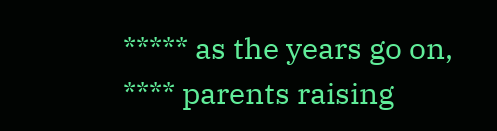***** as the years go on, **** parents raising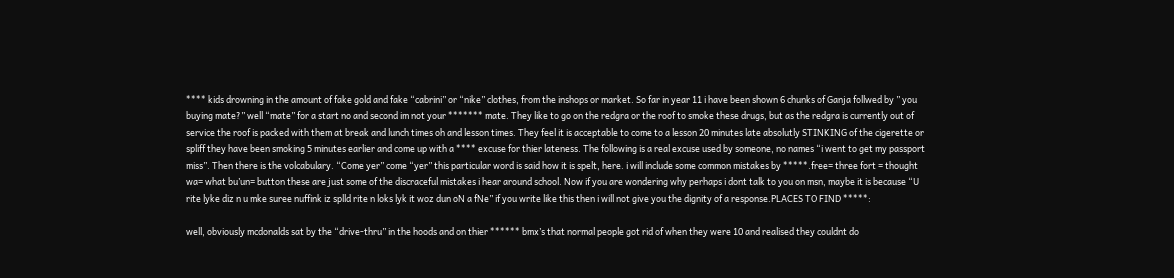**** kids drowning in the amount of fake gold and fake “cabrini” or “nike” clothes, from the inshops or market. So far in year 11 i have been shown 6 chunks of Ganja follwed by ” you buying mate?” well “mate” for a start no and second im not your ******* mate. They like to go on the redgra or the roof to smoke these drugs, but as the redgra is currently out of service the roof is packed with them at break and lunch times oh and lesson times. They feel it is acceptable to come to a lesson 20 minutes late absolutly STINKING of the cigerette or spliff they have been smoking 5 minutes earlier and come up with a **** excuse for thier lateness. The following is a real excuse used by someone, no names “i went to get my passport miss”. Then there is the volcabulary. “Come yer” come “yer” this particular word is said how it is spelt, here. i will include some common mistakes by *****.free= three fort = thought wa= what bu’un= button these are just some of the discraceful mistakes i hear around school. Now if you are wondering why perhaps i dont talk to you on msn, maybe it is because “U rite lyke diz n u mke suree nuffink iz splld rite n loks lyk it woz dun oN a fNe” if you write like this then i will not give you the dignity of a response.PLACES TO FIND *****:

well, obviously mcdonalds sat by the “drive-thru” in the hoods and on thier ****** bmx’s that normal people got rid of when they were 10 and realised they couldnt do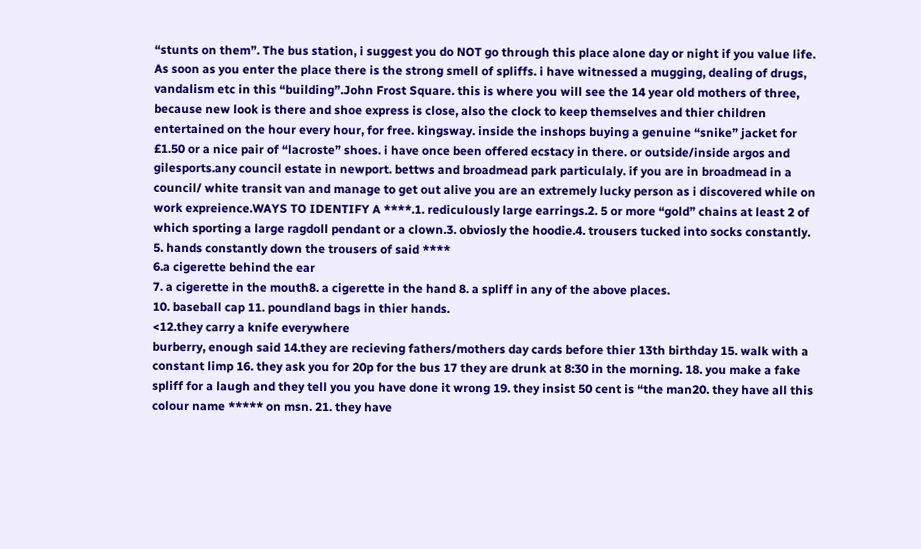“stunts on them”. The bus station, i suggest you do NOT go through this place alone day or night if you value life. As soon as you enter the place there is the strong smell of spliffs. i have witnessed a mugging, dealing of drugs, vandalism etc in this “building”.John Frost Square. this is where you will see the 14 year old mothers of three, because new look is there and shoe express is close, also the clock to keep themselves and thier children entertained on the hour every hour, for free. kingsway. inside the inshops buying a genuine “snike” jacket for £1.50 or a nice pair of “lacroste” shoes. i have once been offered ecstacy in there. or outside/inside argos and gilesports.any council estate in newport. bettws and broadmead park particulaly. if you are in broadmead in a council/ white transit van and manage to get out alive you are an extremely lucky person as i discovered while on work expreience.WAYS TO IDENTIFY A ****.1. rediculously large earrings.2. 5 or more “gold” chains at least 2 of which sporting a large ragdoll pendant or a clown.3. obviosly the hoodie.4. trousers tucked into socks constantly.
5. hands constantly down the trousers of said ****
6.a cigerette behind the ear
7. a cigerette in the mouth8. a cigerette in the hand 8. a spliff in any of the above places.
10. baseball cap 11. poundland bags in thier hands.
<12.they carry a knife everywhere
burberry, enough said 14.they are recieving fathers/mothers day cards before thier 13th birthday 15. walk with a constant limp 16. they ask you for 20p for the bus 17 they are drunk at 8:30 in the morning. 18. you make a fake spliff for a laugh and they tell you you have done it wrong 19. they insist 50 cent is “the man20. they have all this colour name ***** on msn. 21. they have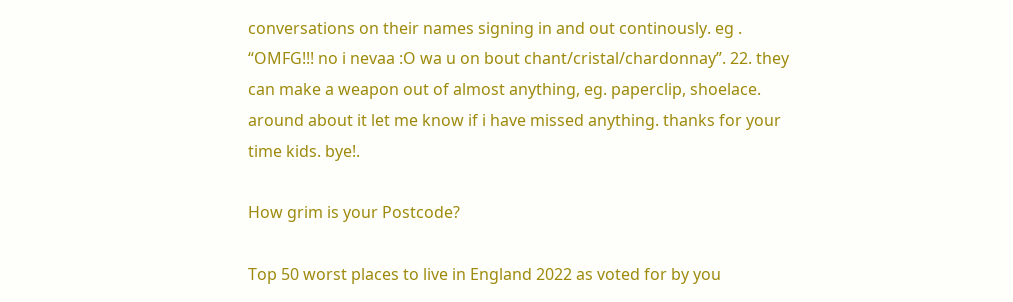conversations on their names signing in and out continously. eg . “OMFG!!! no i nevaa :O wa u on bout chant/cristal/chardonnay”. 22. they can make a weapon out of almost anything, eg. paperclip, shoelace. around about it let me know if i have missed anything. thanks for your time kids. bye!.

How grim is your Postcode?

Top 50 worst places to live in England 2022 as voted for by you